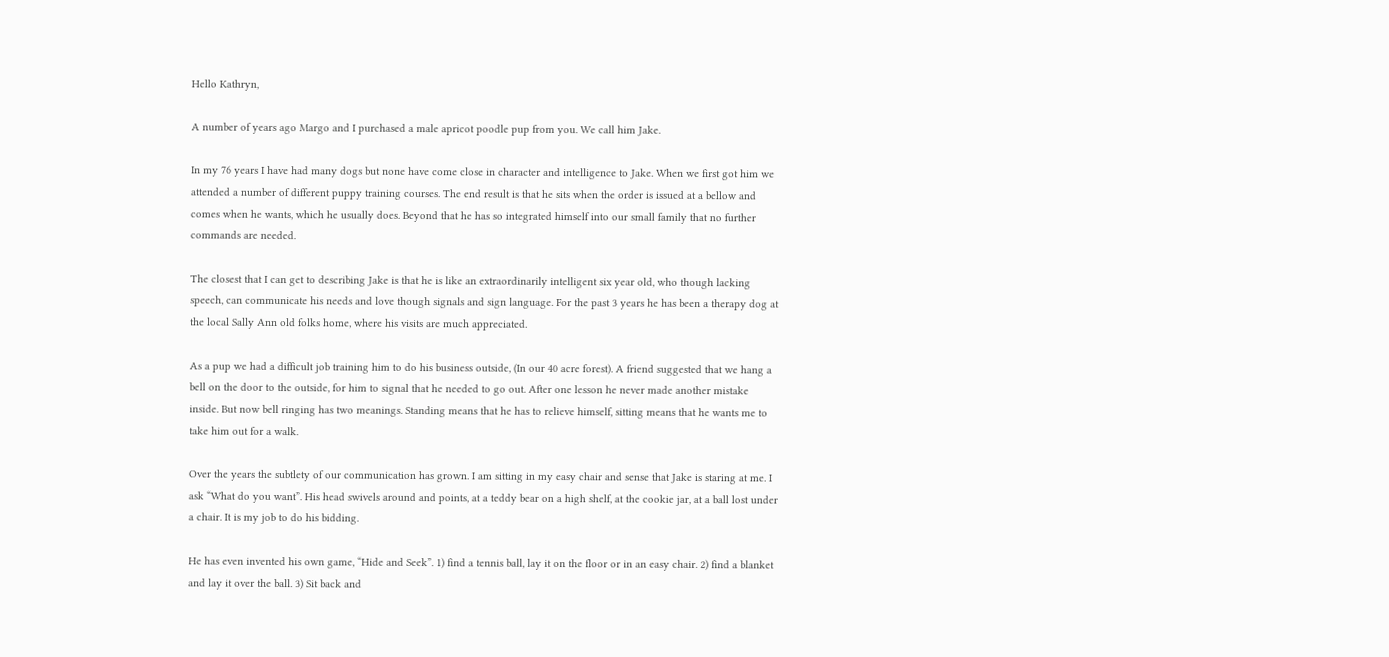Hello Kathryn,

A number of years ago Margo and I purchased a male apricot poodle pup from you. We call him Jake.

In my 76 years I have had many dogs but none have come close in character and intelligence to Jake. When we first got him we attended a number of different puppy training courses. The end result is that he sits when the order is issued at a bellow and comes when he wants, which he usually does. Beyond that he has so integrated himself into our small family that no further commands are needed.

The closest that I can get to describing Jake is that he is like an extraordinarily intelligent six year old, who though lacking speech, can communicate his needs and love though signals and sign language. For the past 3 years he has been a therapy dog at the local Sally Ann old folks home, where his visits are much appreciated.

As a pup we had a difficult job training him to do his business outside, (In our 40 acre forest). A friend suggested that we hang a bell on the door to the outside, for him to signal that he needed to go out. After one lesson he never made another mistake inside. But now bell ringing has two meanings. Standing means that he has to relieve himself, sitting means that he wants me to take him out for a walk.

Over the years the subtlety of our communication has grown. I am sitting in my easy chair and sense that Jake is staring at me. I ask “What do you want”. His head swivels around and points, at a teddy bear on a high shelf, at the cookie jar, at a ball lost under a chair. It is my job to do his bidding.

He has even invented his own game, “Hide and Seek”. 1) find a tennis ball, lay it on the floor or in an easy chair. 2) find a blanket and lay it over the ball. 3) Sit back and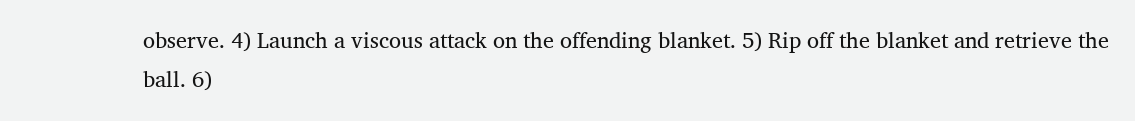observe. 4) Launch a viscous attack on the offending blanket. 5) Rip off the blanket and retrieve the ball. 6)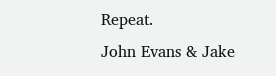Repeat.
John Evans & Jake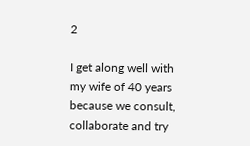2

I get along well with my wife of 40 years because we consult, collaborate and try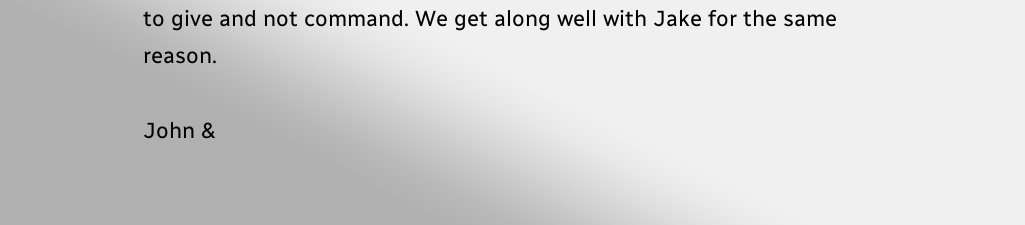to give and not command. We get along well with Jake for the same reason.

John &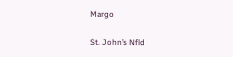Margo

St. John’s Nfld